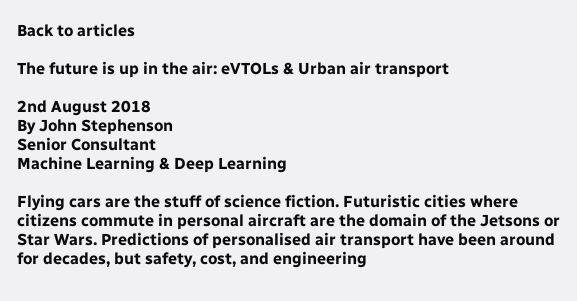Back to articles

The future is up in the air: eVTOLs & Urban air transport

2nd August 2018
By John Stephenson
Senior Consultant
Machine Learning & Deep Learning

Flying cars are the stuff of science fiction. Futuristic cities where citizens commute in personal aircraft are the domain of the Jetsons or Star Wars. Predictions of personalised air transport have been around for decades, but safety, cost, and engineering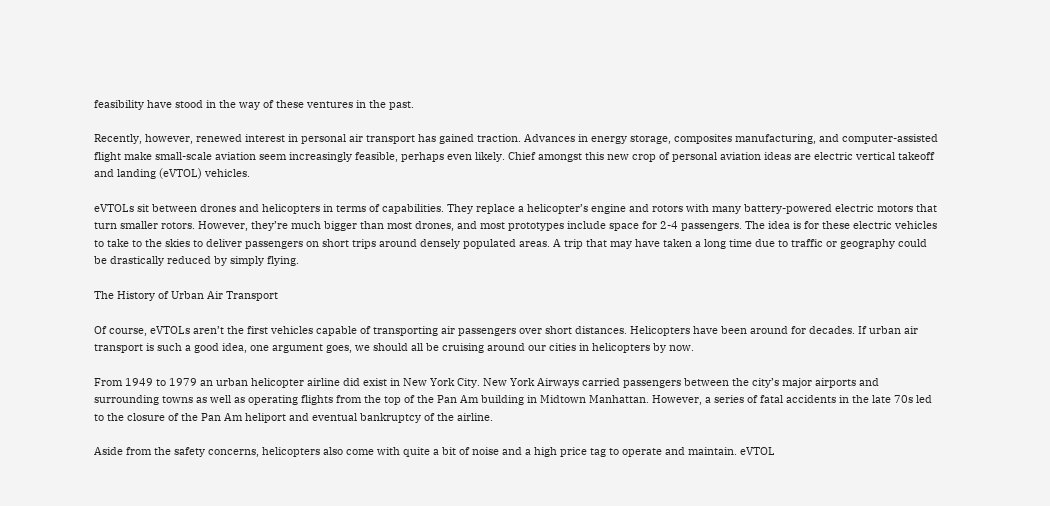feasibility have stood in the way of these ventures in the past.

Recently, however, renewed interest in personal air transport has gained traction. Advances in energy storage, composites manufacturing, and computer-assisted flight make small-scale aviation seem increasingly feasible, perhaps even likely. Chief amongst this new crop of personal aviation ideas are electric vertical takeoff and landing (eVTOL) vehicles.

eVTOLs sit between drones and helicopters in terms of capabilities. They replace a helicopter’s engine and rotors with many battery-powered electric motors that turn smaller rotors. However, they’re much bigger than most drones, and most prototypes include space for 2-4 passengers. The idea is for these electric vehicles to take to the skies to deliver passengers on short trips around densely populated areas. A trip that may have taken a long time due to traffic or geography could be drastically reduced by simply flying.

The History of Urban Air Transport

Of course, eVTOLs aren’t the first vehicles capable of transporting air passengers over short distances. Helicopters have been around for decades. If urban air transport is such a good idea, one argument goes, we should all be cruising around our cities in helicopters by now.

From 1949 to 1979 an urban helicopter airline did exist in New York City. New York Airways carried passengers between the city’s major airports and surrounding towns as well as operating flights from the top of the Pan Am building in Midtown Manhattan. However, a series of fatal accidents in the late 70s led to the closure of the Pan Am heliport and eventual bankruptcy of the airline.

Aside from the safety concerns, helicopters also come with quite a bit of noise and a high price tag to operate and maintain. eVTOL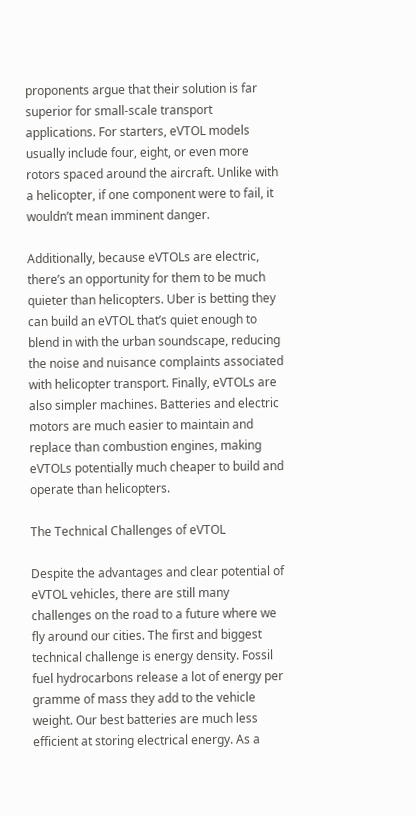proponents argue that their solution is far superior for small-scale transport applications. For starters, eVTOL models usually include four, eight, or even more rotors spaced around the aircraft. Unlike with a helicopter, if one component were to fail, it wouldn’t mean imminent danger.

Additionally, because eVTOLs are electric, there’s an opportunity for them to be much quieter than helicopters. Uber is betting they can build an eVTOL that’s quiet enough to blend in with the urban soundscape, reducing the noise and nuisance complaints associated with helicopter transport. Finally, eVTOLs are also simpler machines. Batteries and electric motors are much easier to maintain and replace than combustion engines, making eVTOLs potentially much cheaper to build and operate than helicopters.

The Technical Challenges of eVTOL

Despite the advantages and clear potential of eVTOL vehicles, there are still many challenges on the road to a future where we fly around our cities. The first and biggest technical challenge is energy density. Fossil fuel hydrocarbons release a lot of energy per gramme of mass they add to the vehicle weight. Our best batteries are much less efficient at storing electrical energy. As a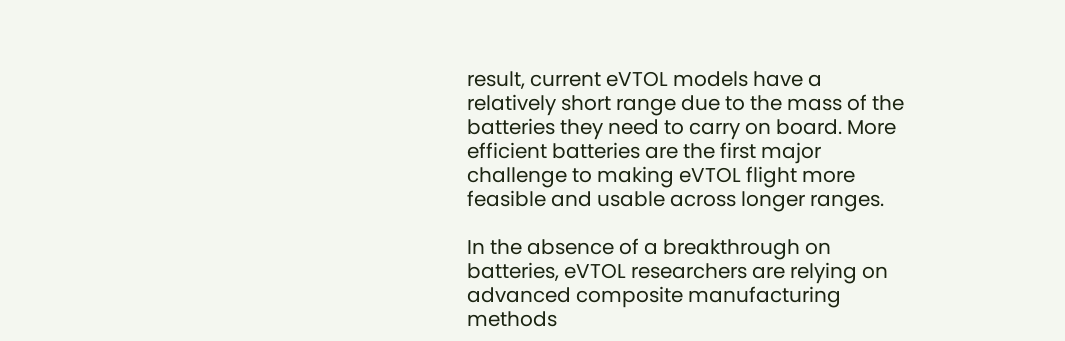result, current eVTOL models have a relatively short range due to the mass of the batteries they need to carry on board. More efficient batteries are the first major challenge to making eVTOL flight more feasible and usable across longer ranges.

In the absence of a breakthrough on batteries, eVTOL researchers are relying on advanced composite manufacturing methods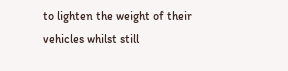to lighten the weight of their vehicles whilst still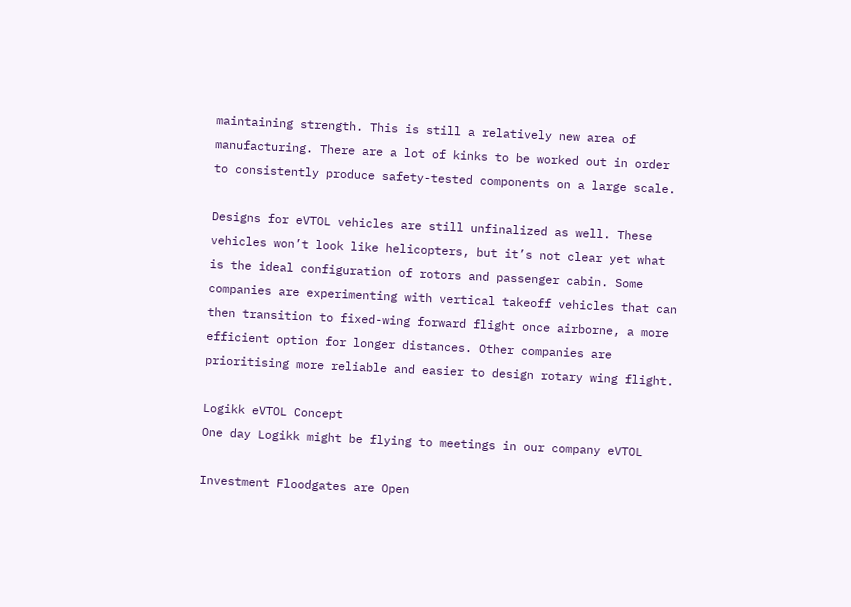maintaining strength. This is still a relatively new area of manufacturing. There are a lot of kinks to be worked out in order to consistently produce safety-tested components on a large scale.

Designs for eVTOL vehicles are still unfinalized as well. These vehicles won’t look like helicopters, but it’s not clear yet what is the ideal configuration of rotors and passenger cabin. Some companies are experimenting with vertical takeoff vehicles that can then transition to fixed-wing forward flight once airborne, a more efficient option for longer distances. Other companies are prioritising more reliable and easier to design rotary wing flight.

Logikk eVTOL Concept
One day Logikk might be flying to meetings in our company eVTOL

Investment Floodgates are Open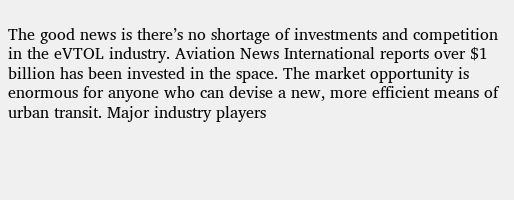The good news is there’s no shortage of investments and competition in the eVTOL industry. Aviation News International reports over $1 billion has been invested in the space. The market opportunity is enormous for anyone who can devise a new, more efficient means of urban transit. Major industry players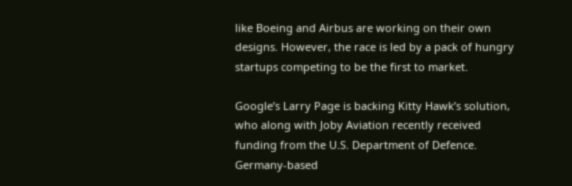like Boeing and Airbus are working on their own designs. However, the race is led by a pack of hungry startups competing to be the first to market.

Google’s Larry Page is backing Kitty Hawk’s solution, who along with Joby Aviation recently received funding from the U.S. Department of Defence. Germany-based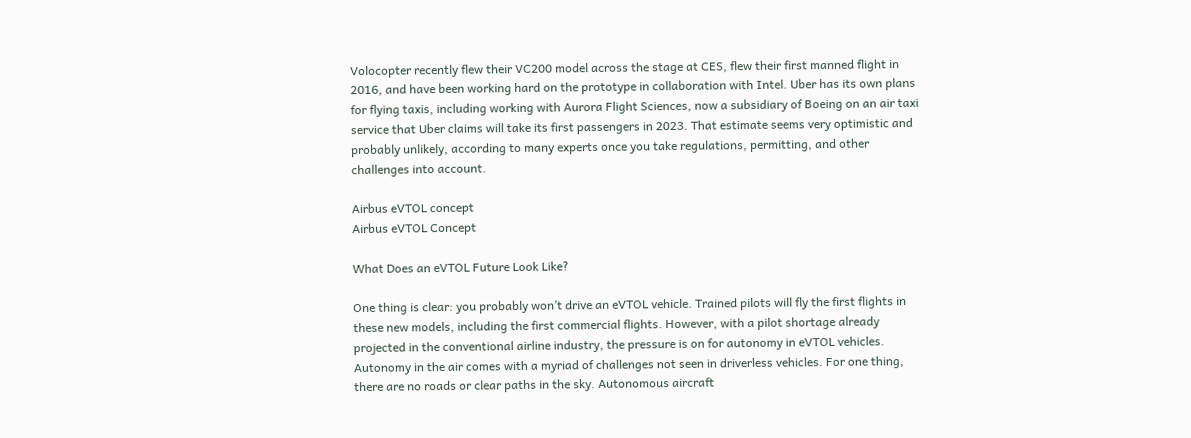Volocopter recently flew their VC200 model across the stage at CES, flew their first manned flight in 2016, and have been working hard on the prototype in collaboration with Intel. Uber has its own plans for flying taxis, including working with Aurora Flight Sciences, now a subsidiary of Boeing on an air taxi service that Uber claims will take its first passengers in 2023. That estimate seems very optimistic and probably unlikely, according to many experts once you take regulations, permitting, and other challenges into account.

Airbus eVTOL concept
Airbus eVTOL Concept

What Does an eVTOL Future Look Like?

One thing is clear: you probably won’t drive an eVTOL vehicle. Trained pilots will fly the first flights in these new models, including the first commercial flights. However, with a pilot shortage already projected in the conventional airline industry, the pressure is on for autonomy in eVTOL vehicles. Autonomy in the air comes with a myriad of challenges not seen in driverless vehicles. For one thing, there are no roads or clear paths in the sky. Autonomous aircraft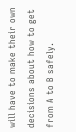will have to make their own decisions about how to get from A to B safely.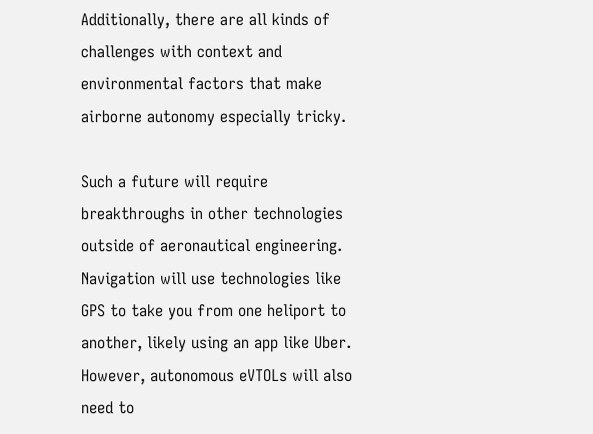Additionally, there are all kinds of challenges with context and environmental factors that make airborne autonomy especially tricky.

Such a future will require breakthroughs in other technologies outside of aeronautical engineering. Navigation will use technologies like GPS to take you from one heliport to another, likely using an app like Uber. However, autonomous eVTOLs will also need to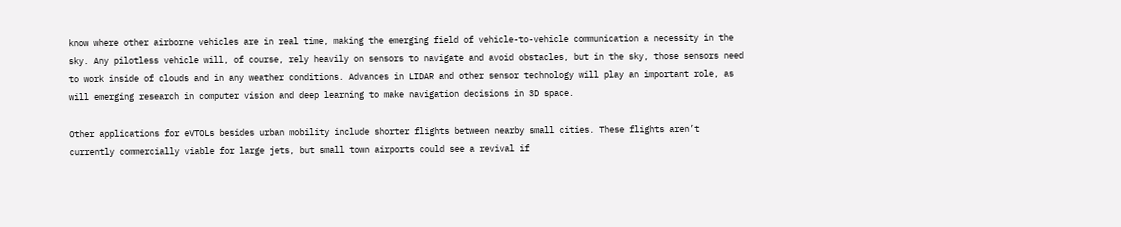know where other airborne vehicles are in real time, making the emerging field of vehicle-to-vehicle communication a necessity in the sky. Any pilotless vehicle will, of course, rely heavily on sensors to navigate and avoid obstacles, but in the sky, those sensors need to work inside of clouds and in any weather conditions. Advances in LIDAR and other sensor technology will play an important role, as will emerging research in computer vision and deep learning to make navigation decisions in 3D space.

Other applications for eVTOLs besides urban mobility include shorter flights between nearby small cities. These flights aren’t currently commercially viable for large jets, but small town airports could see a revival if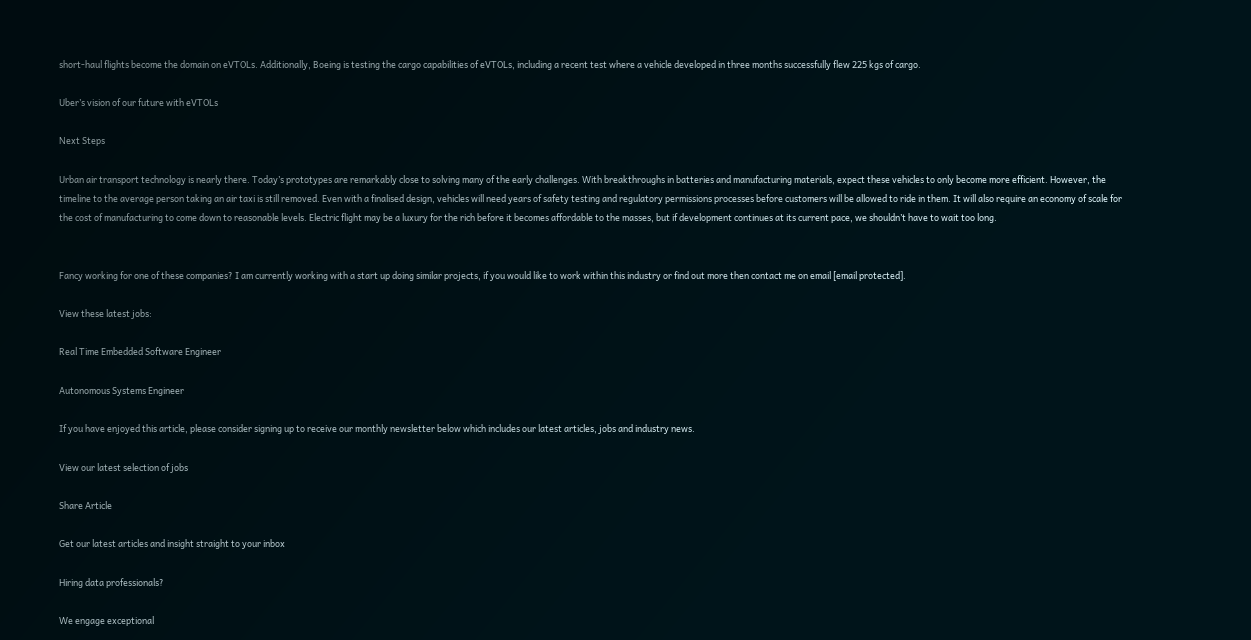short-haul flights become the domain on eVTOLs. Additionally, Boeing is testing the cargo capabilities of eVTOLs, including a recent test where a vehicle developed in three months successfully flew 225 kgs of cargo.

Uber’s vision of our future with eVTOLs

Next Steps

Urban air transport technology is nearly there. Today’s prototypes are remarkably close to solving many of the early challenges. With breakthroughs in batteries and manufacturing materials, expect these vehicles to only become more efficient. However, the timeline to the average person taking an air taxi is still removed. Even with a finalised design, vehicles will need years of safety testing and regulatory permissions processes before customers will be allowed to ride in them. It will also require an economy of scale for the cost of manufacturing to come down to reasonable levels. Electric flight may be a luxury for the rich before it becomes affordable to the masses, but if development continues at its current pace, we shouldn’t have to wait too long.


Fancy working for one of these companies? I am currently working with a start up doing similar projects, if you would like to work within this industry or find out more then contact me on email [email protected].

View these latest jobs:

Real Time Embedded Software Engineer

Autonomous Systems Engineer

If you have enjoyed this article, please consider signing up to receive our monthly newsletter below which includes our latest articles, jobs and industry news.

View our latest selection of jobs

Share Article

Get our latest articles and insight straight to your inbox

Hiring data professionals?

We engage exceptional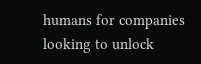humans for companies looking to unlock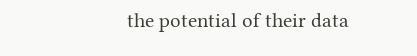the potential of their data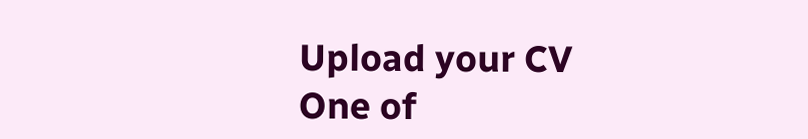Upload your CV
One of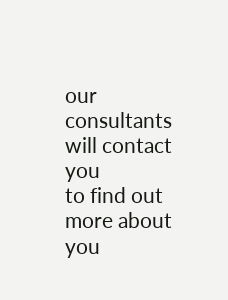our consultants will contact you
to find out more about you